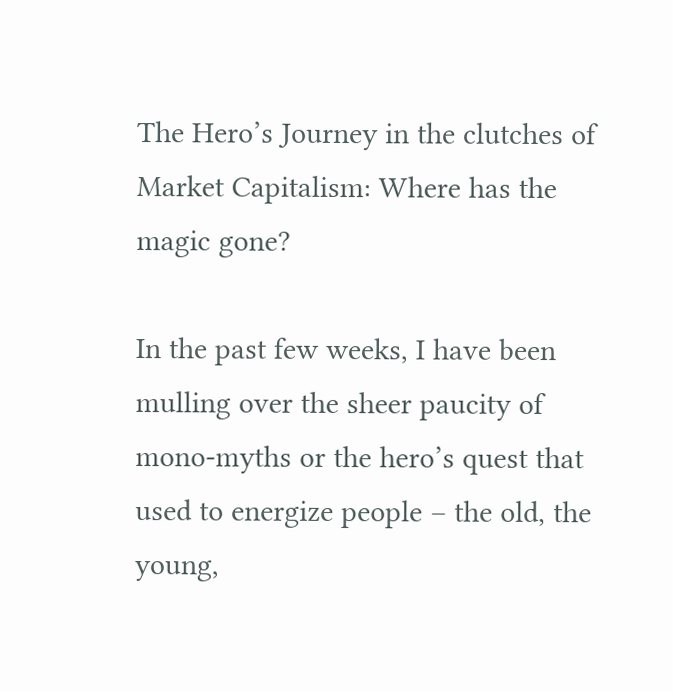The Hero’s Journey in the clutches of Market Capitalism: Where has the magic gone?

In the past few weeks, I have been mulling over the sheer paucity of mono-myths or the hero’s quest that used to energize people – the old, the young,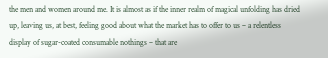the men and women around me. It is almost as if the inner realm of magical unfolding has dried up, leaving us, at best, feeling good about what the market has to offer to us – a relentless display of sugar-coated consumable nothings – that are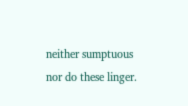neither sumptuous nor do these linger.